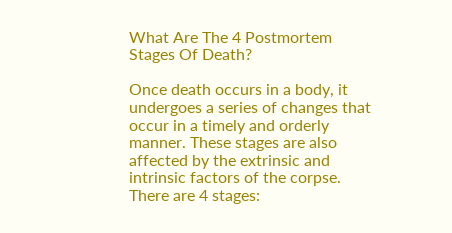What Are The 4 Postmortem Stages Of Death?

Once death occurs in a body, it undergoes a series of changes that occur in a timely and orderly manner. These stages are also affected by the extrinsic and intrinsic factors of the corpse. There are 4 stages: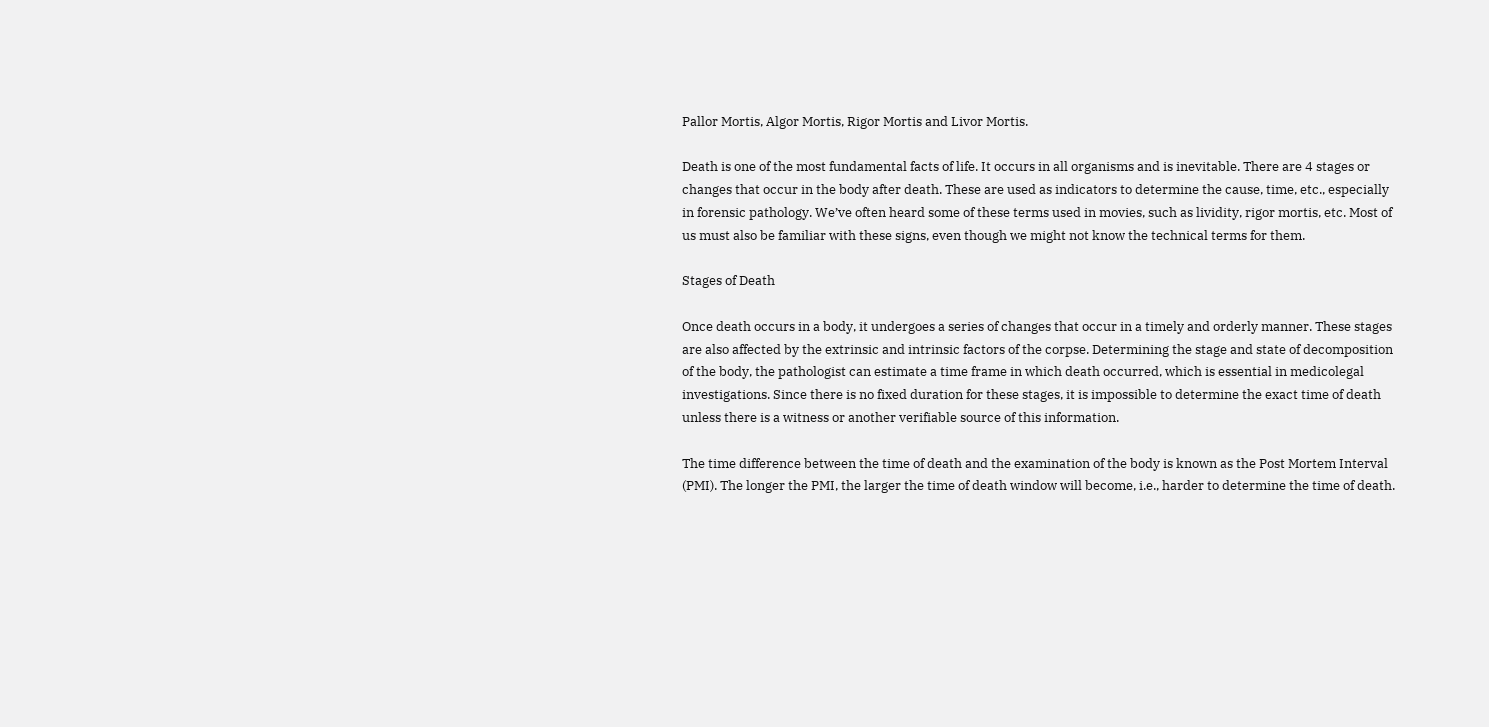Pallor Mortis, Algor Mortis, Rigor Mortis and Livor Mortis.

Death is one of the most fundamental facts of life. It occurs in all organisms and is inevitable. There are 4 stages or changes that occur in the body after death. These are used as indicators to determine the cause, time, etc., especially in forensic pathology. We’ve often heard some of these terms used in movies, such as lividity, rigor mortis, etc. Most of us must also be familiar with these signs, even though we might not know the technical terms for them.

Stages of Death

Once death occurs in a body, it undergoes a series of changes that occur in a timely and orderly manner. These stages are also affected by the extrinsic and intrinsic factors of the corpse. Determining the stage and state of decomposition of the body, the pathologist can estimate a time frame in which death occurred, which is essential in medicolegal investigations. Since there is no fixed duration for these stages, it is impossible to determine the exact time of death unless there is a witness or another verifiable source of this information.

The time difference between the time of death and the examination of the body is known as the Post Mortem Interval (PMI). The longer the PMI, the larger the time of death window will become, i.e., harder to determine the time of death.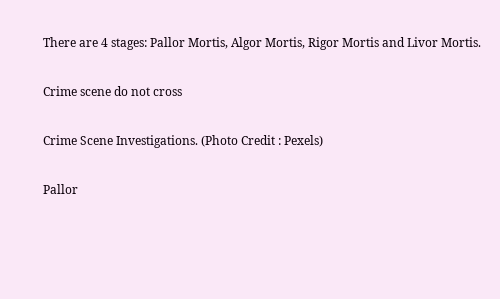There are 4 stages: Pallor Mortis, Algor Mortis, Rigor Mortis and Livor Mortis.

Crime scene do not cross

Crime Scene Investigations. (Photo Credit : Pexels)

Pallor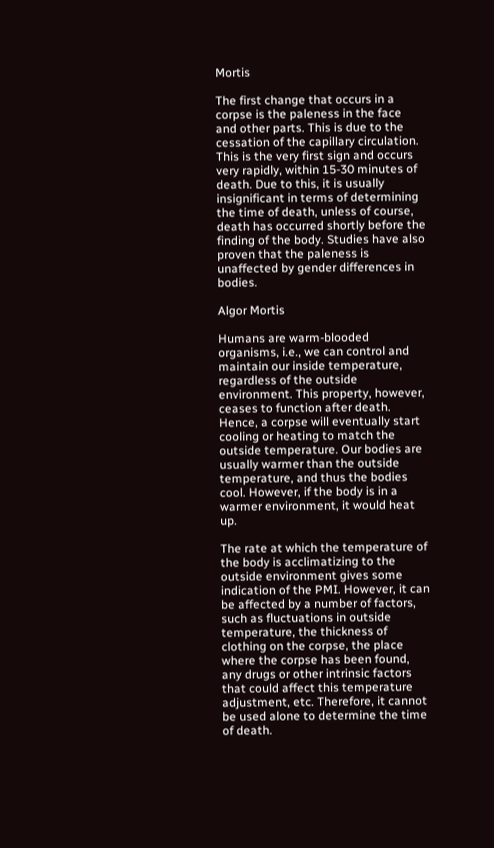Mortis

The first change that occurs in a corpse is the paleness in the face and other parts. This is due to the cessation of the capillary circulation. This is the very first sign and occurs very rapidly, within 15-30 minutes of death. Due to this, it is usually insignificant in terms of determining the time of death, unless of course, death has occurred shortly before the finding of the body. Studies have also proven that the paleness is unaffected by gender differences in bodies.

Algor Mortis

Humans are warm-blooded organisms, i.e., we can control and maintain our inside temperature, regardless of the outside environment. This property, however, ceases to function after death. Hence, a corpse will eventually start cooling or heating to match the outside temperature. Our bodies are usually warmer than the outside temperature, and thus the bodies cool. However, if the body is in a warmer environment, it would heat up.

The rate at which the temperature of the body is acclimatizing to the outside environment gives some indication of the PMI. However, it can be affected by a number of factors, such as fluctuations in outside temperature, the thickness of clothing on the corpse, the place where the corpse has been found, any drugs or other intrinsic factors that could affect this temperature adjustment, etc. Therefore, it cannot be used alone to determine the time of death.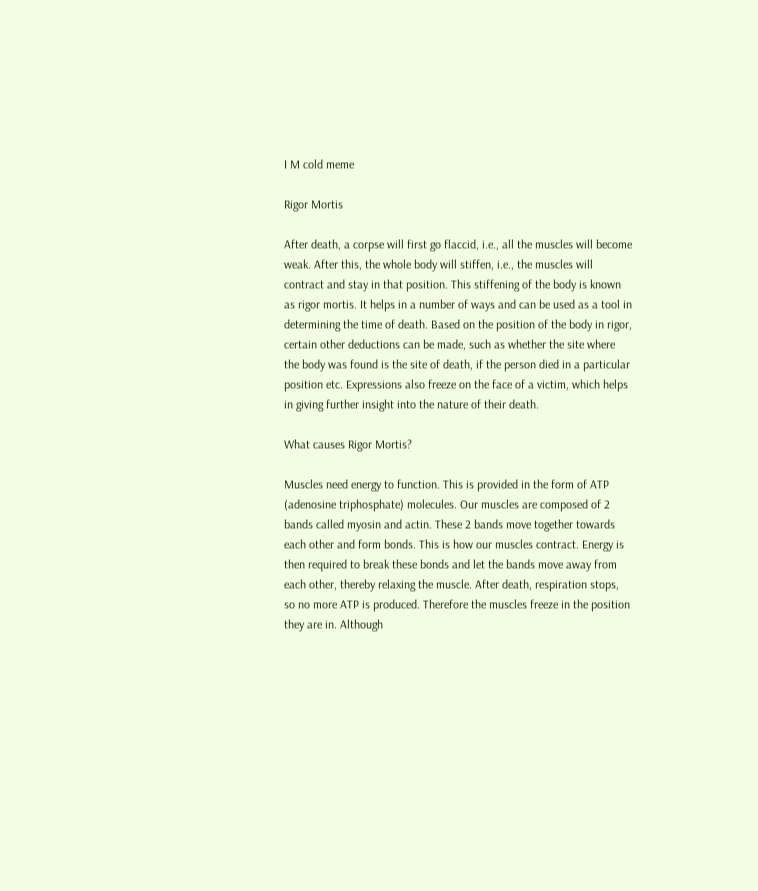I M cold meme

Rigor Mortis

After death, a corpse will first go flaccid, i.e., all the muscles will become weak. After this, the whole body will stiffen, i.e., the muscles will contract and stay in that position. This stiffening of the body is known as rigor mortis. It helps in a number of ways and can be used as a tool in determining the time of death. Based on the position of the body in rigor, certain other deductions can be made, such as whether the site where the body was found is the site of death, if the person died in a particular position etc. Expressions also freeze on the face of a victim, which helps in giving further insight into the nature of their death.

What causes Rigor Mortis?

Muscles need energy to function. This is provided in the form of ATP (adenosine triphosphate) molecules. Our muscles are composed of 2 bands called myosin and actin. These 2 bands move together towards each other and form bonds. This is how our muscles contract. Energy is then required to break these bonds and let the bands move away from each other, thereby relaxing the muscle. After death, respiration stops, so no more ATP is produced. Therefore the muscles freeze in the position they are in. Although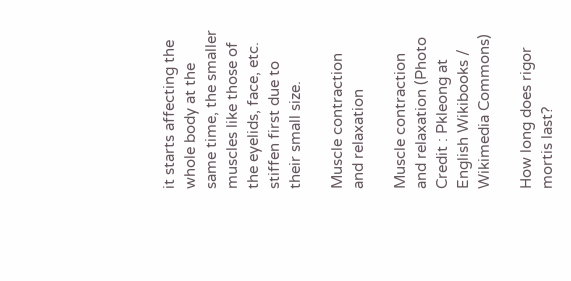it starts affecting the whole body at the same time, the smaller muscles like those of the eyelids, face, etc. stiffen first due to their small size.

Muscle contraction and relaxation

Muscle contraction and relaxation (Photo Credit : Pkleong at English Wikibooks / Wikimedia Commons)

How long does rigor mortis last?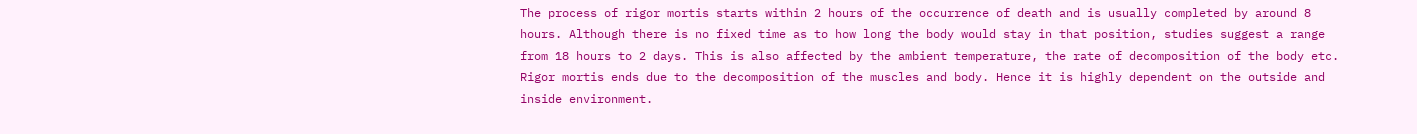The process of rigor mortis starts within 2 hours of the occurrence of death and is usually completed by around 8 hours. Although there is no fixed time as to how long the body would stay in that position, studies suggest a range from 18 hours to 2 days. This is also affected by the ambient temperature, the rate of decomposition of the body etc. Rigor mortis ends due to the decomposition of the muscles and body. Hence it is highly dependent on the outside and inside environment.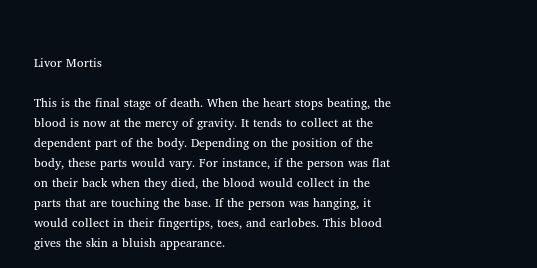Livor Mortis

This is the final stage of death. When the heart stops beating, the blood is now at the mercy of gravity. It tends to collect at the dependent part of the body. Depending on the position of the body, these parts would vary. For instance, if the person was flat on their back when they died, the blood would collect in the parts that are touching the base. If the person was hanging, it would collect in their fingertips, toes, and earlobes. This blood gives the skin a bluish appearance.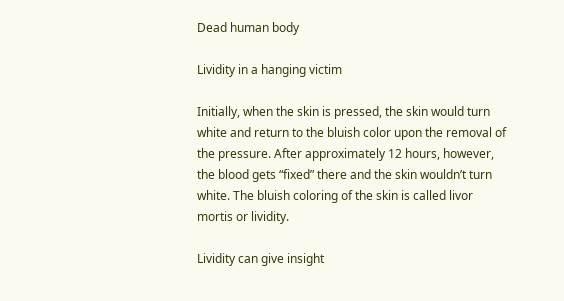Dead human body

Lividity in a hanging victim

Initially, when the skin is pressed, the skin would turn white and return to the bluish color upon the removal of the pressure. After approximately 12 hours, however, the blood gets “fixed” there and the skin wouldn’t turn white. The bluish coloring of the skin is called livor mortis or lividity.

Lividity can give insight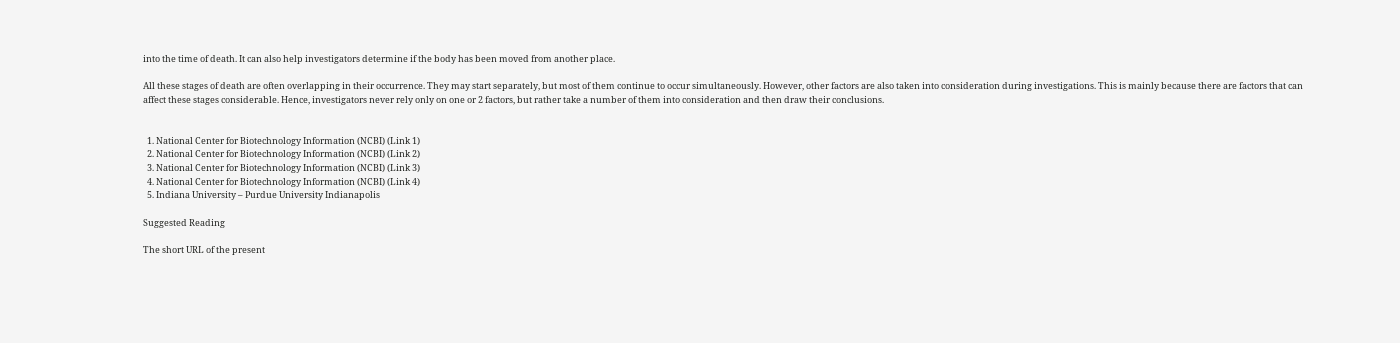into the time of death. It can also help investigators determine if the body has been moved from another place.

All these stages of death are often overlapping in their occurrence. They may start separately, but most of them continue to occur simultaneously. However, other factors are also taken into consideration during investigations. This is mainly because there are factors that can affect these stages considerable. Hence, investigators never rely only on one or 2 factors, but rather take a number of them into consideration and then draw their conclusions.


  1. National Center for Biotechnology Information (NCBI) (Link 1)
  2. National Center for Biotechnology Information (NCBI) (Link 2)
  3. National Center for Biotechnology Information (NCBI) (Link 3)
  4. National Center for Biotechnology Information (NCBI) (Link 4)
  5. Indiana University – Purdue University Indianapolis

Suggested Reading

The short URL of the present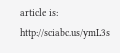article is: http://sciabc.us/ymL3s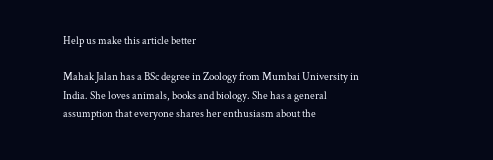Help us make this article better

Mahak Jalan has a BSc degree in Zoology from Mumbai University in India. She loves animals, books and biology. She has a general assumption that everyone shares her enthusiasm about the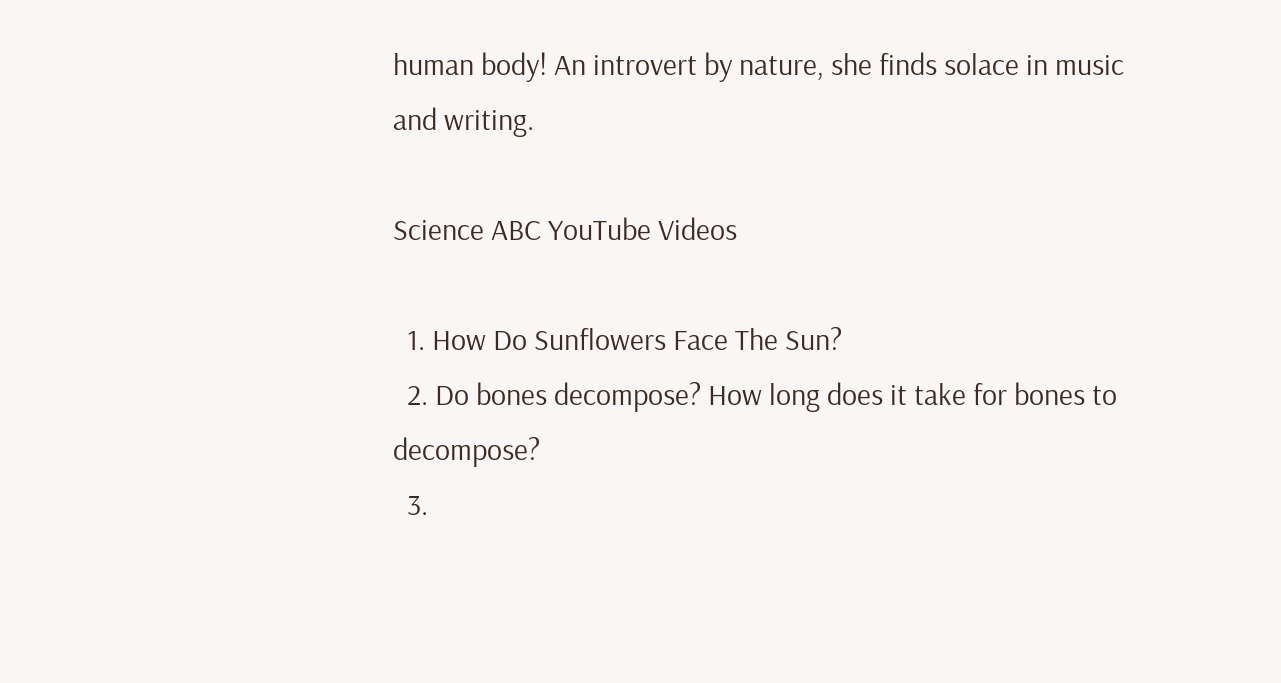human body! An introvert by nature, she finds solace in music and writing.

Science ABC YouTube Videos

  1. How Do Sunflowers Face The Sun?
  2. Do bones decompose? How long does it take for bones to decompose?
  3.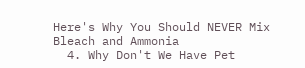Here's Why You Should NEVER Mix Bleach and Ammonia
  4. Why Don't We Have Pet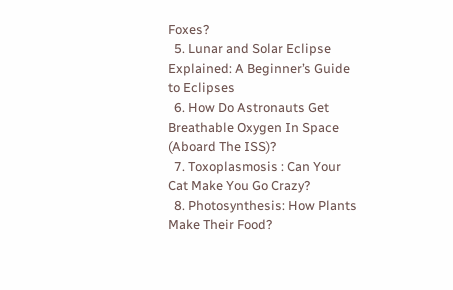Foxes?
  5. Lunar and Solar Eclipse Explained: A Beginner’s Guide to Eclipses
  6. How Do Astronauts Get Breathable Oxygen In Space (Aboard The ISS)?
  7. Toxoplasmosis : Can Your Cat Make You Go Crazy?
  8. Photosynthesis: How Plants Make Their Food?